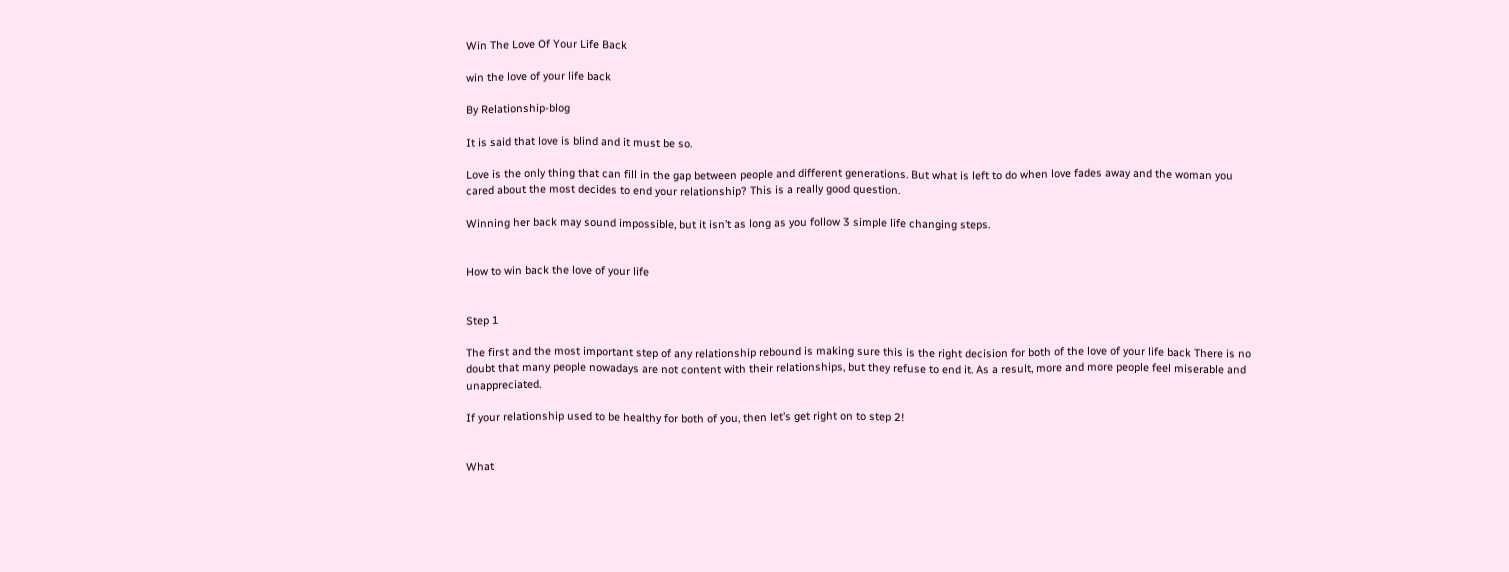Win The Love Of Your Life Back

win the love of your life back

By Relationship-blog

It is said that love is blind and it must be so.

Love is the only thing that can fill in the gap between people and different generations. But what is left to do when love fades away and the woman you cared about the most decides to end your relationship? This is a really good question.

Winning her back may sound impossible, but it isn’t as long as you follow 3 simple life changing steps.


How to win back the love of your life


Step 1

The first and the most important step of any relationship rebound is making sure this is the right decision for both of the love of your life back There is no doubt that many people nowadays are not content with their relationships, but they refuse to end it. As a result, more and more people feel miserable and unappreciated.

If your relationship used to be healthy for both of you, then let’s get right on to step 2!


What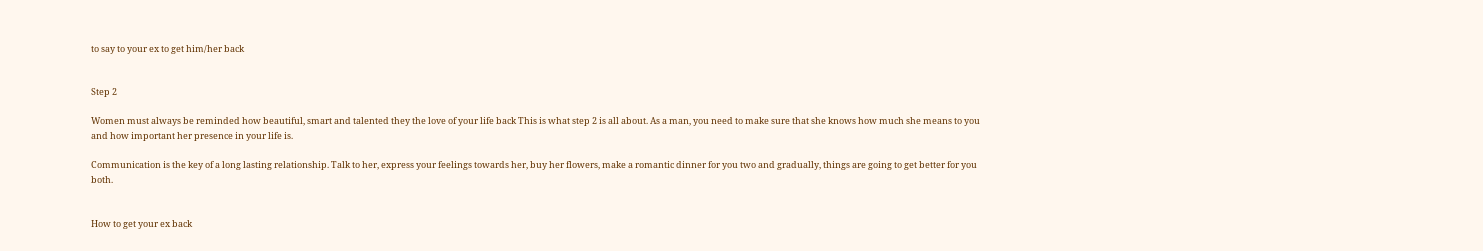to say to your ex to get him/her back


Step 2

Women must always be reminded how beautiful, smart and talented they the love of your life back This is what step 2 is all about. As a man, you need to make sure that she knows how much she means to you and how important her presence in your life is.

Communication is the key of a long lasting relationship. Talk to her, express your feelings towards her, buy her flowers, make a romantic dinner for you two and gradually, things are going to get better for you both.


How to get your ex back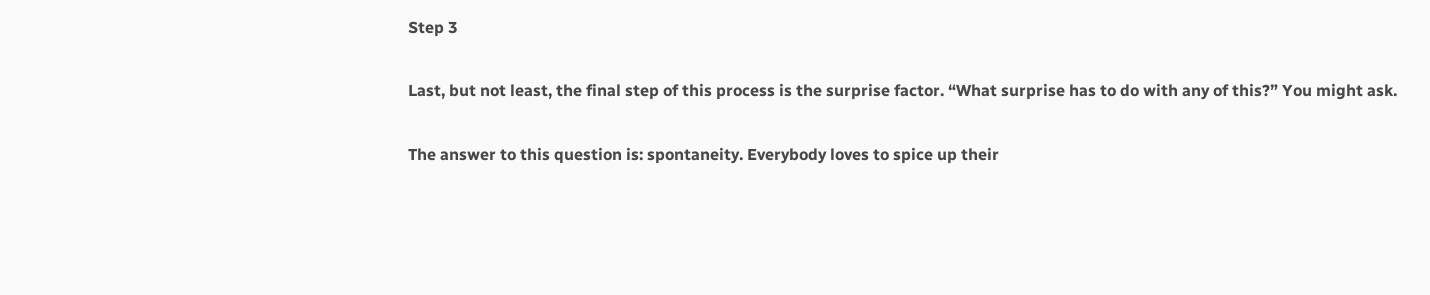Step 3

Last, but not least, the final step of this process is the surprise factor. “What surprise has to do with any of this?” You might ask.

The answer to this question is: spontaneity. Everybody loves to spice up their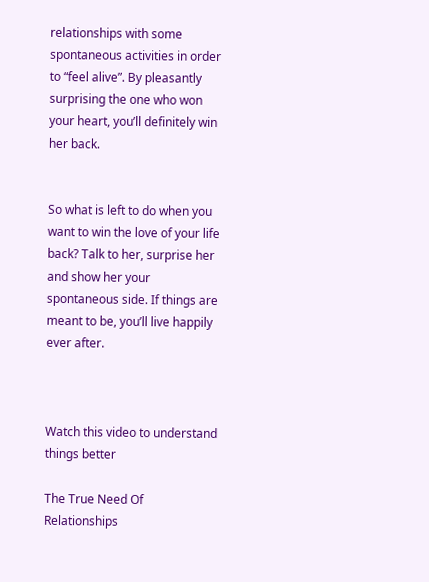relationships with some spontaneous activities in order to “feel alive”. By pleasantly surprising the one who won your heart, you’ll definitely win her back.


So what is left to do when you want to win the love of your life back? Talk to her, surprise her and show her your spontaneous side. If things are meant to be, you’ll live happily ever after.



Watch this video to understand things better

The True Need Of Relationships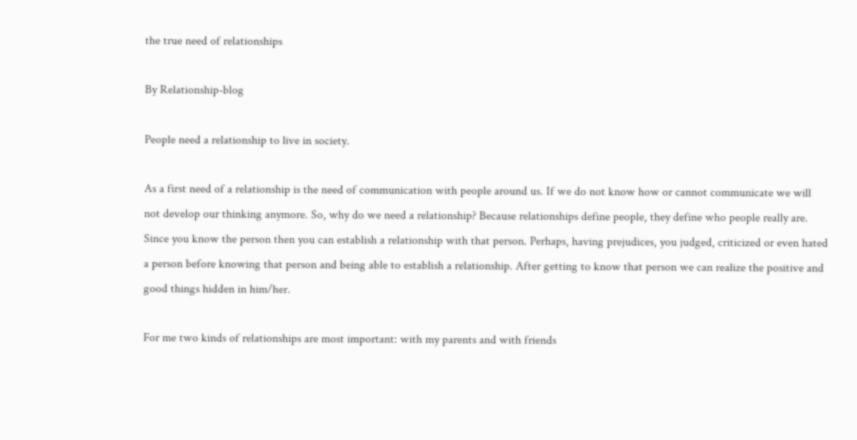the true need of relationships

By Relationship-blog

People need a relationship to live in society.

As a first need of a relationship is the need of communication with people around us. If we do not know how or cannot communicate we will not develop our thinking anymore. So, why do we need a relationship? Because relationships define people, they define who people really are. Since you know the person then you can establish a relationship with that person. Perhaps, having prejudices, you judged, criticized or even hated a person before knowing that person and being able to establish a relationship. After getting to know that person we can realize the positive and good things hidden in him/her.

For me two kinds of relationships are most important: with my parents and with friends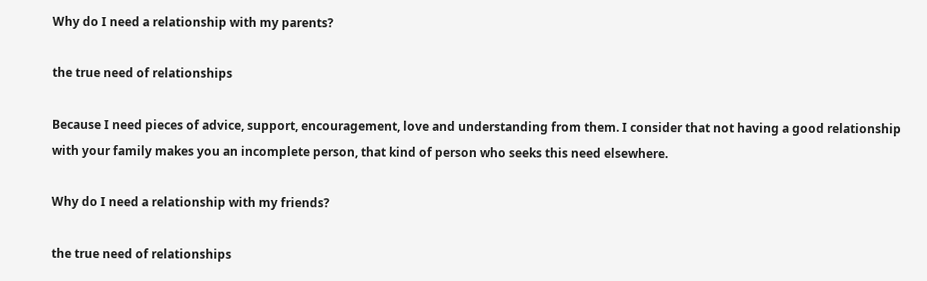Why do I need a relationship with my parents?

the true need of relationships

Because I need pieces of advice, support, encouragement, love and understanding from them. I consider that not having a good relationship with your family makes you an incomplete person, that kind of person who seeks this need elsewhere.

Why do I need a relationship with my friends?

the true need of relationships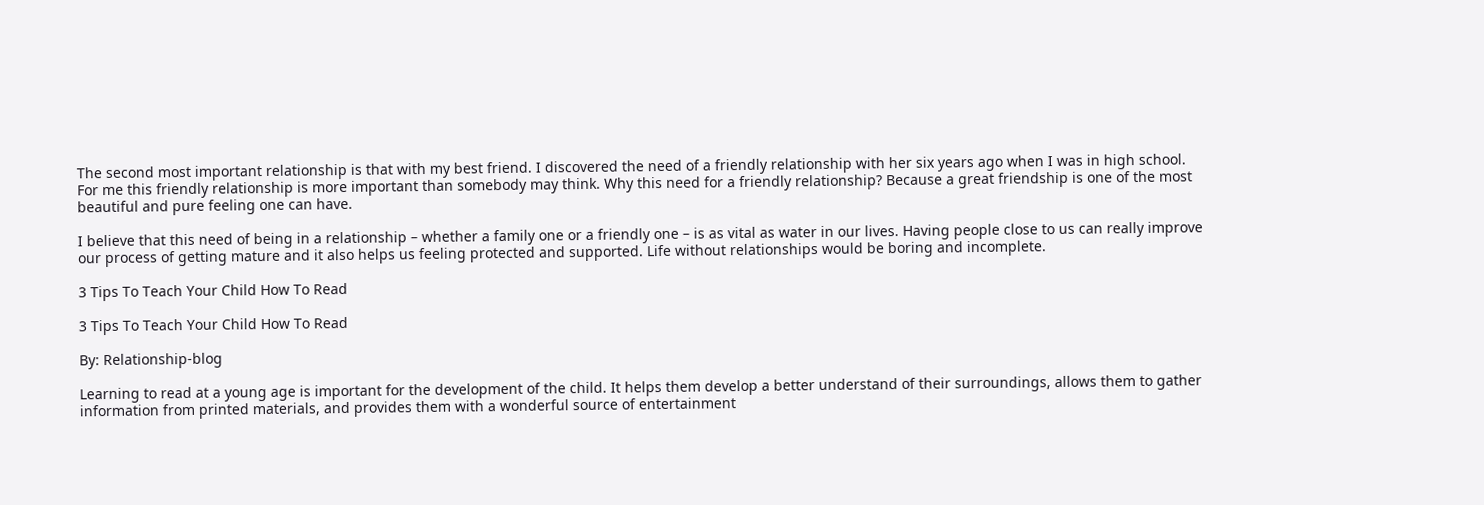The second most important relationship is that with my best friend. I discovered the need of a friendly relationship with her six years ago when I was in high school. For me this friendly relationship is more important than somebody may think. Why this need for a friendly relationship? Because a great friendship is one of the most beautiful and pure feeling one can have.

I believe that this need of being in a relationship – whether a family one or a friendly one – is as vital as water in our lives. Having people close to us can really improve our process of getting mature and it also helps us feeling protected and supported. Life without relationships would be boring and incomplete.

3 Tips To Teach Your Child How To Read

3 Tips To Teach Your Child How To Read

By: Relationship-blog

Learning to read at a young age is important for the development of the child. It helps them develop a better understand of their surroundings, allows them to gather information from printed materials, and provides them with a wonderful source of entertainment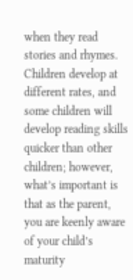when they read stories and rhymes. Children develop at different rates, and some children will develop reading skills quicker than other children; however, what’s important is that as the parent, you are keenly aware of your child’s maturity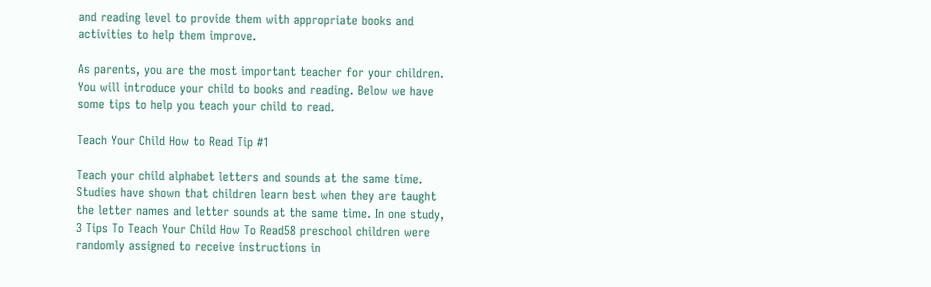and reading level to provide them with appropriate books and activities to help them improve.

As parents, you are the most important teacher for your children. You will introduce your child to books and reading. Below we have some tips to help you teach your child to read.

Teach Your Child How to Read Tip #1

Teach your child alphabet letters and sounds at the same time. Studies have shown that children learn best when they are taught the letter names and letter sounds at the same time. In one study, 3 Tips To Teach Your Child How To Read58 preschool children were randomly assigned to receive instructions in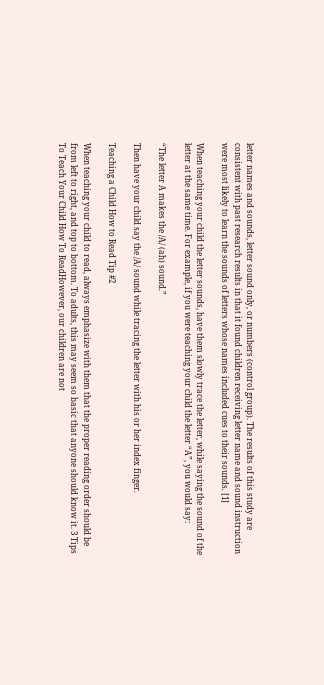letter names and sounds, letter sound only, or numbers (control group). The results of this study are consistent with past research results in that it found children receiving letter name and sound instruction were most likely to learn the sounds of letters whose names included cues to their sounds. [1]

When teaching your child the letter sounds, have them slowly trace the letter, while saying the sound of the letter at the same time. For example, if you were teaching your child the letter “A”, you would say:

“The letter A makes the /A/ (ah) sound.”

Then have your child say the /A/ sound while tracing the letter with his or her index finger.

Teaching a Child How to Read Tip #2

When teaching your child to read, always emphasize with them that the proper reading order should be from left to right, and top to bottom. To adults, this may seem so basic that anyone should know it. 3 Tips To Teach Your Child How To ReadHowever, our children are not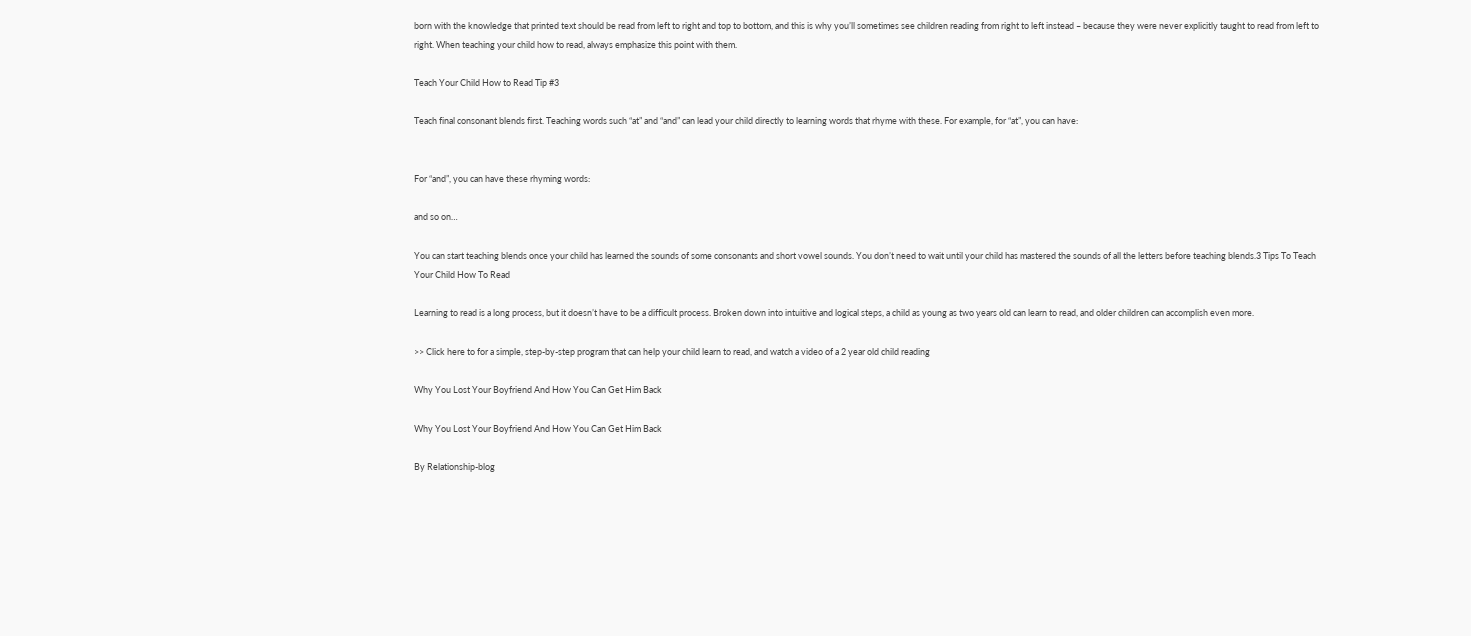born with the knowledge that printed text should be read from left to right and top to bottom, and this is why you’ll sometimes see children reading from right to left instead – because they were never explicitly taught to read from left to right. When teaching your child how to read, always emphasize this point with them.

Teach Your Child How to Read Tip #3

Teach final consonant blends first. Teaching words such “at” and “and” can lead your child directly to learning words that rhyme with these. For example, for “at”, you can have:


For “and”, you can have these rhyming words:

and so on…

You can start teaching blends once your child has learned the sounds of some consonants and short vowel sounds. You don’t need to wait until your child has mastered the sounds of all the letters before teaching blends.3 Tips To Teach Your Child How To Read

Learning to read is a long process, but it doesn’t have to be a difficult process. Broken down into intuitive and logical steps, a child as young as two years old can learn to read, and older children can accomplish even more.

>> Click here to for a simple, step-by-step program that can help your child learn to read, and watch a video of a 2 year old child reading

Why You Lost Your Boyfriend And How You Can Get Him Back

Why You Lost Your Boyfriend And How You Can Get Him Back

By Relationship-blog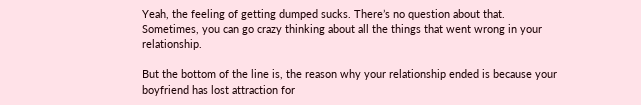Yeah, the feeling of getting dumped sucks. There’s no question about that. Sometimes, you can go crazy thinking about all the things that went wrong in your relationship.

But the bottom of the line is, the reason why your relationship ended is because your boyfriend has lost attraction for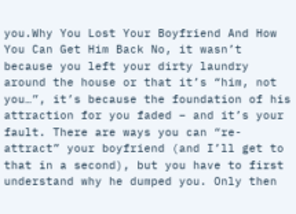you.Why You Lost Your Boyfriend And How You Can Get Him Back No, it wasn’t because you left your dirty laundry around the house or that it’s “him, not you…”, it’s because the foundation of his attraction for you faded – and it’s your fault. There are ways you can “re-attract” your boyfriend (and I’ll get to that in a second), but you have to first understand why he dumped you. Only then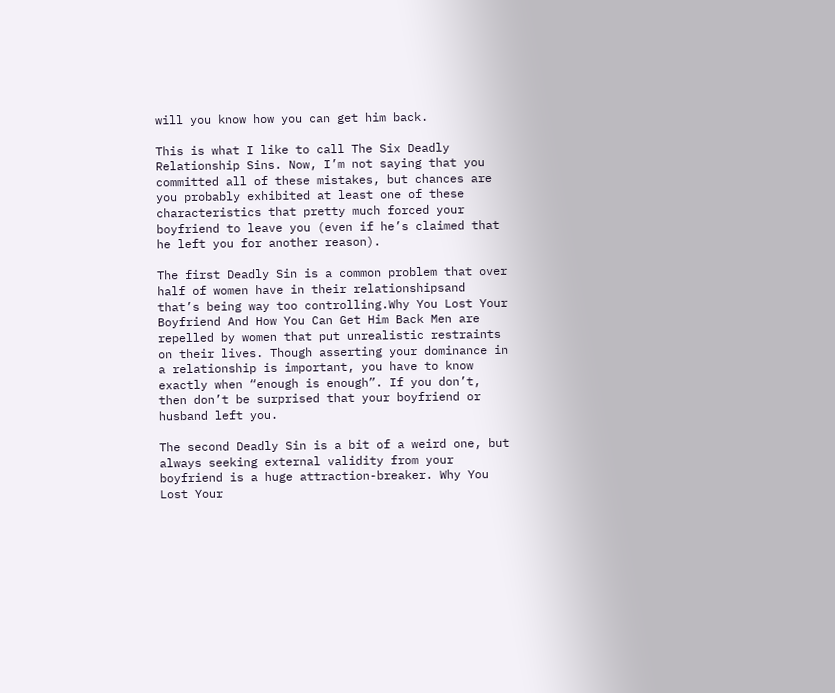will you know how you can get him back.

This is what I like to call The Six Deadly Relationship Sins. Now, I’m not saying that you committed all of these mistakes, but chances are you probably exhibited at least one of these characteristics that pretty much forced your boyfriend to leave you (even if he’s claimed that he left you for another reason).

The first Deadly Sin is a common problem that over half of women have in their relationshipsand that’s being way too controlling.Why You Lost Your Boyfriend And How You Can Get Him Back Men are repelled by women that put unrealistic restraints on their lives. Though asserting your dominance in a relationship is important, you have to know exactly when “enough is enough”. If you don’t, then don’t be surprised that your boyfriend or husband left you.

The second Deadly Sin is a bit of a weird one, but always seeking external validity from your boyfriend is a huge attraction-breaker. Why You Lost Your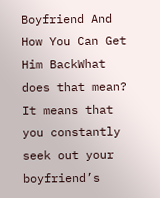Boyfriend And How You Can Get Him BackWhat does that mean? It means that you constantly seek out your boyfriend’s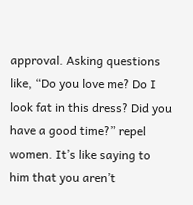approval. Asking questions like, “Do you love me? Do I look fat in this dress? Did you have a good time?” repel women. It’s like saying to him that you aren’t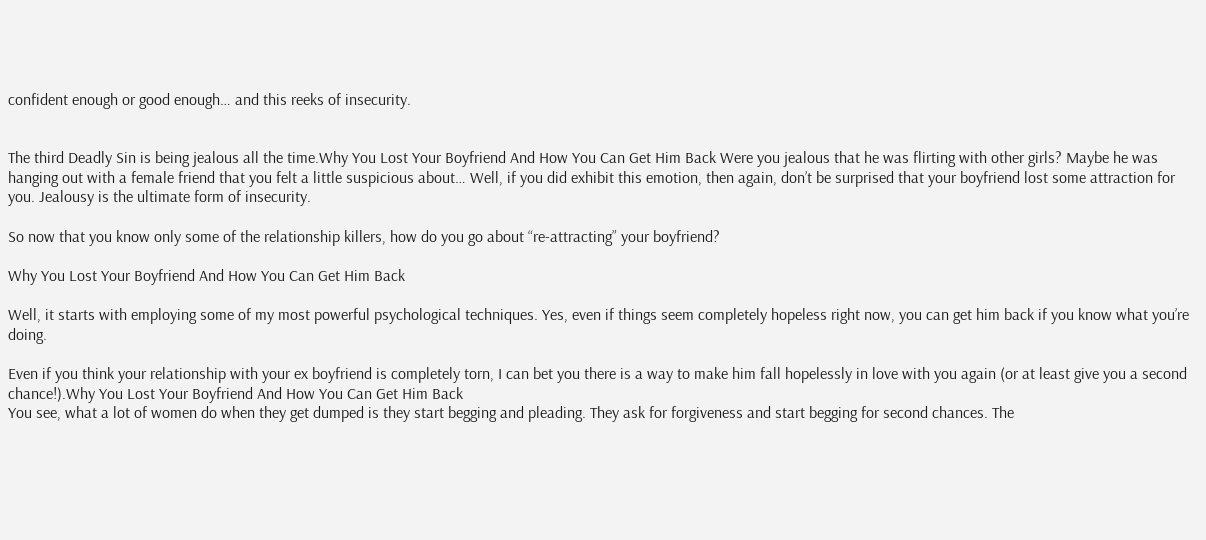confident enough or good enough… and this reeks of insecurity.


The third Deadly Sin is being jealous all the time.Why You Lost Your Boyfriend And How You Can Get Him Back Were you jealous that he was flirting with other girls? Maybe he was hanging out with a female friend that you felt a little suspicious about… Well, if you did exhibit this emotion, then again, don’t be surprised that your boyfriend lost some attraction for you. Jealousy is the ultimate form of insecurity.

So now that you know only some of the relationship killers, how do you go about “re-attracting” your boyfriend?

Why You Lost Your Boyfriend And How You Can Get Him Back

Well, it starts with employing some of my most powerful psychological techniques. Yes, even if things seem completely hopeless right now, you can get him back if you know what you’re doing.

Even if you think your relationship with your ex boyfriend is completely torn, I can bet you there is a way to make him fall hopelessly in love with you again (or at least give you a second chance!).Why You Lost Your Boyfriend And How You Can Get Him Back
You see, what a lot of women do when they get dumped is they start begging and pleading. They ask for forgiveness and start begging for second chances. The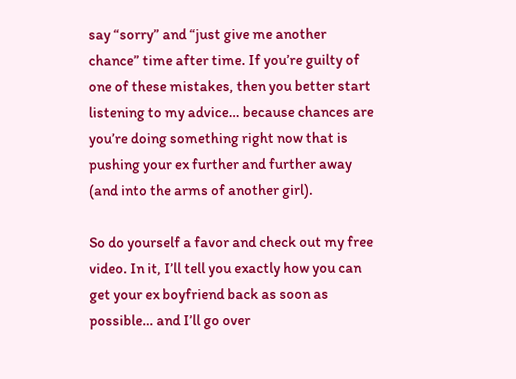say “sorry” and “just give me another chance” time after time. If you’re guilty of one of these mistakes, then you better start listening to my advice… because chances are you’re doing something right now that is pushing your ex further and further away (and into the arms of another girl).

So do yourself a favor and check out my free video. In it, I’ll tell you exactly how you can get your ex boyfriend back as soon as possible… and I’ll go over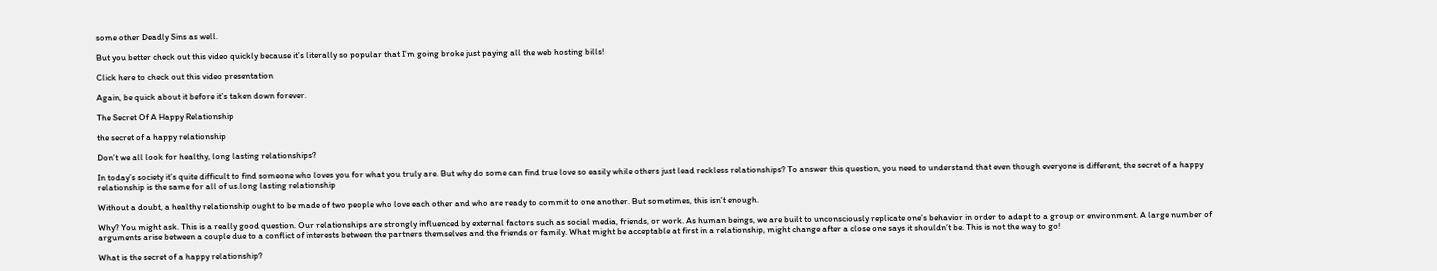some other Deadly Sins as well.

But you better check out this video quickly because it’s literally so popular that I’m going broke just paying all the web hosting bills!

Click here to check out this video presentation

Again, be quick about it before it’s taken down forever.

The Secret Of A Happy Relationship

the secret of a happy relationship

Don’t we all look for healthy, long lasting relationships?

In today’s society it’s quite difficult to find someone who loves you for what you truly are. But why do some can find true love so easily while others just lead reckless relationships? To answer this question, you need to understand that even though everyone is different, the secret of a happy relationship is the same for all of us.long lasting relationship

Without a doubt, a healthy relationship ought to be made of two people who love each other and who are ready to commit to one another. But sometimes, this isn’t enough.

Why? You might ask. This is a really good question. Our relationships are strongly influenced by external factors such as social media, friends, or work. As human beings, we are built to unconsciously replicate one’s behavior in order to adapt to a group or environment. A large number of arguments arise between a couple due to a conflict of interests between the partners themselves and the friends or family. What might be acceptable at first in a relationship, might change after a close one says it shouldn’t be. This is not the way to go!

What is the secret of a happy relationship?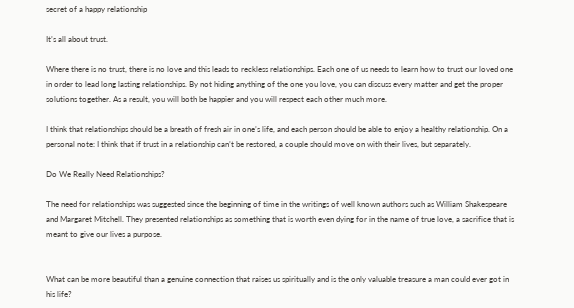secret of a happy relationship

It’s all about trust.

Where there is no trust, there is no love and this leads to reckless relationships. Each one of us needs to learn how to trust our loved one in order to lead long lasting relationships. By not hiding anything of the one you love, you can discuss every matter and get the proper solutions together. As a result, you will both be happier and you will respect each other much more.

I think that relationships should be a breath of fresh air in one’s life, and each person should be able to enjoy a healthy relationship. On a personal note: I think that if trust in a relationship can’t be restored, a couple should move on with their lives, but separately.

Do We Really Need Relationships?

The need for relationships was suggested since the beginning of time in the writings of well known authors such as William Shakespeare and Margaret Mitchell. They presented relationships as something that is worth even dying for in the name of true love, a sacrifice that is meant to give our lives a purpose.


What can be more beautiful than a genuine connection that raises us spiritually and is the only valuable treasure a man could ever got in his life?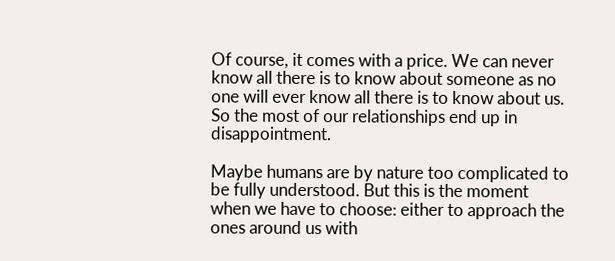Of course, it comes with a price. We can never know all there is to know about someone as no one will ever know all there is to know about us. So the most of our relationships end up in disappointment.

Maybe humans are by nature too complicated to be fully understood. But this is the moment when we have to choose: either to approach the ones around us with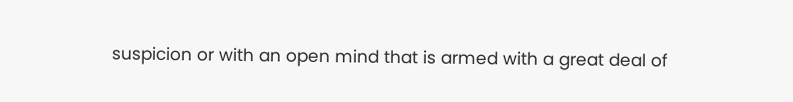suspicion or with an open mind that is armed with a great deal of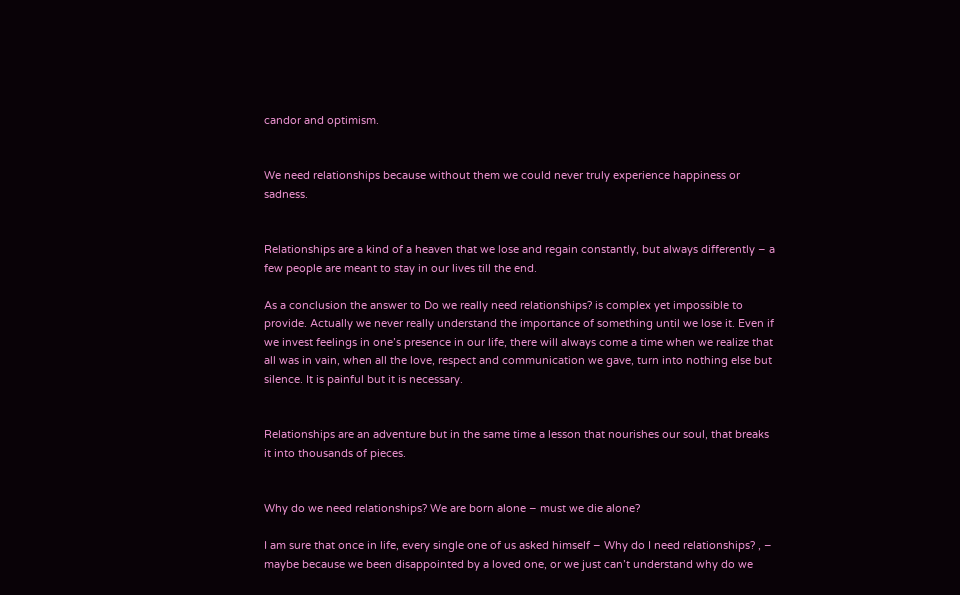candor and optimism.


We need relationships because without them we could never truly experience happiness or sadness.


Relationships are a kind of a heaven that we lose and regain constantly, but always differently – a few people are meant to stay in our lives till the end.

As a conclusion the answer to Do we really need relationships? is complex yet impossible to provide. Actually we never really understand the importance of something until we lose it. Even if we invest feelings in one’s presence in our life, there will always come a time when we realize that all was in vain, when all the love, respect and communication we gave, turn into nothing else but silence. It is painful but it is necessary.


Relationships are an adventure but in the same time a lesson that nourishes our soul, that breaks it into thousands of pieces.


Why do we need relationships? We are born alone – must we die alone?

I am sure that once in life, every single one of us asked himself – Why do I need relationships? , – maybe because we been disappointed by a loved one, or we just can’t understand why do we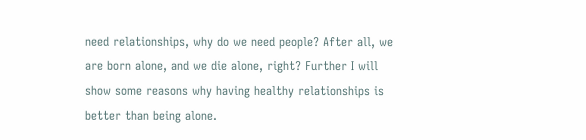need relationships, why do we need people? After all, we are born alone, and we die alone, right? Further I will show some reasons why having healthy relationships is better than being alone.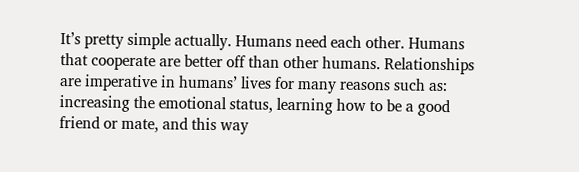It’s pretty simple actually. Humans need each other. Humans that cooperate are better off than other humans. Relationships are imperative in humans’ lives for many reasons such as: increasing the emotional status, learning how to be a good friend or mate, and this way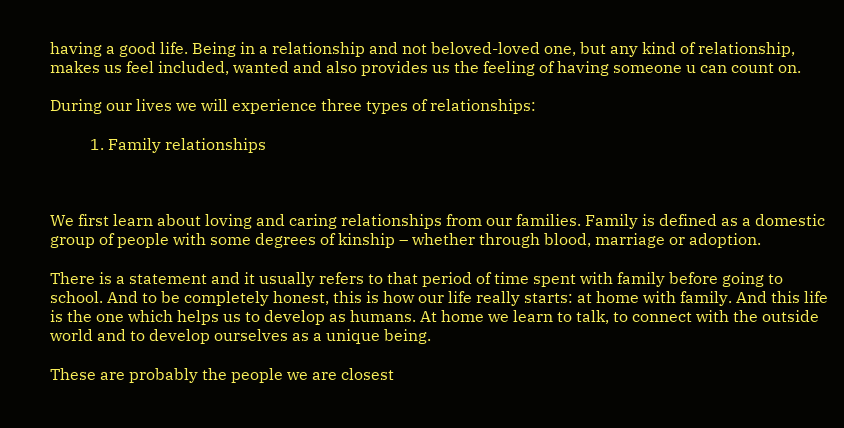having a good life. Being in a relationship and not beloved-loved one, but any kind of relationship, makes us feel included, wanted and also provides us the feeling of having someone u can count on.

During our lives we will experience three types of relationships:

          1. Family relationships



We first learn about loving and caring relationships from our families. Family is defined as a domestic group of people with some degrees of kinship – whether through blood, marriage or adoption.

There is a statement and it usually refers to that period of time spent with family before going to school. And to be completely honest, this is how our life really starts: at home with family. And this life is the one which helps us to develop as humans. At home we learn to talk, to connect with the outside world and to develop ourselves as a unique being.

These are probably the people we are closest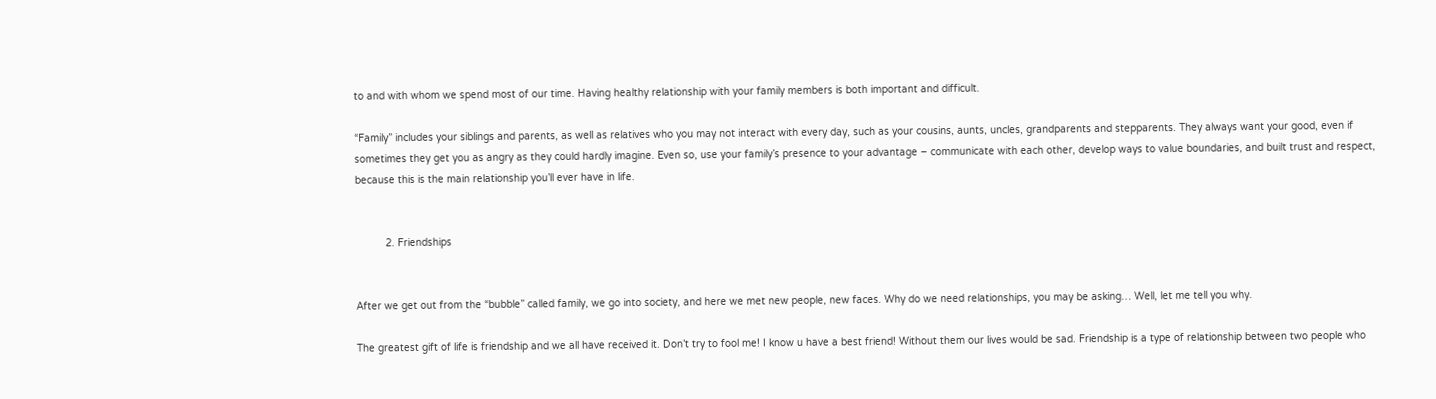to and with whom we spend most of our time. Having healthy relationship with your family members is both important and difficult.

“Family” includes your siblings and parents, as well as relatives who you may not interact with every day, such as your cousins, aunts, uncles, grandparents and stepparents. They always want your good, even if sometimes they get you as angry as they could hardly imagine. Even so, use your family’s presence to your advantage – communicate with each other, develop ways to value boundaries, and built trust and respect, because this is the main relationship you’ll ever have in life.


          2. Friendships


After we get out from the “bubble” called family, we go into society, and here we met new people, new faces. Why do we need relationships, you may be asking… Well, let me tell you why.

The greatest gift of life is friendship and we all have received it. Don’t try to fool me! I know u have a best friend! Without them our lives would be sad. Friendship is a type of relationship between two people who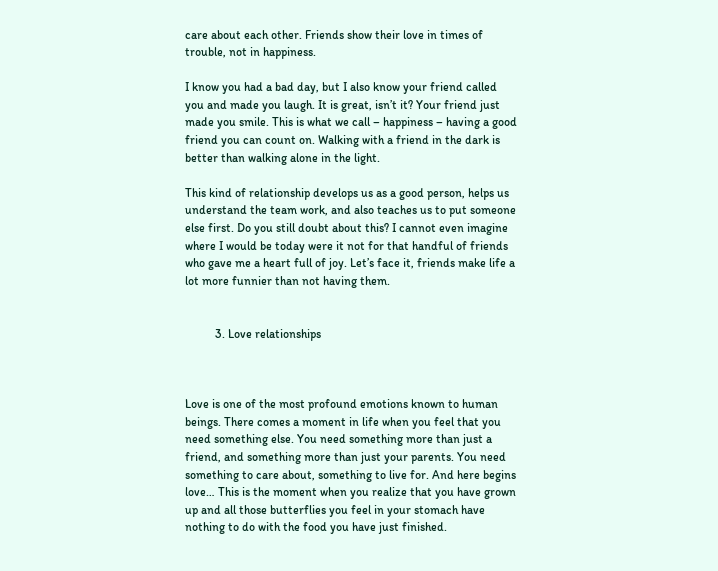care about each other. Friends show their love in times of trouble, not in happiness.

I know you had a bad day, but I also know your friend called you and made you laugh. It is great, isn’t it? Your friend just made you smile. This is what we call – happiness – having a good friend you can count on. Walking with a friend in the dark is better than walking alone in the light.

This kind of relationship develops us as a good person, helps us understand the team work, and also teaches us to put someone else first. Do you still doubt about this? I cannot even imagine where I would be today were it not for that handful of friends who gave me a heart full of joy. Let’s face it, friends make life a lot more funnier than not having them.


          3. Love relationships



Love is one of the most profound emotions known to human beings. There comes a moment in life when you feel that you need something else. You need something more than just a friend, and something more than just your parents. You need something to care about, something to live for. And here begins love… This is the moment when you realize that you have grown up and all those butterflies you feel in your stomach have nothing to do with the food you have just finished.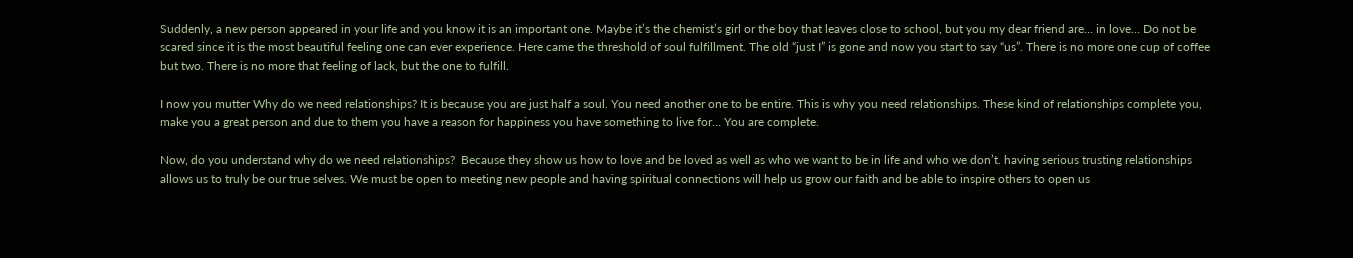Suddenly, a new person appeared in your life and you know it is an important one. Maybe it’s the chemist’s girl or the boy that leaves close to school, but you my dear friend are… in love… Do not be scared since it is the most beautiful feeling one can ever experience. Here came the threshold of soul fulfillment. The old “just I” is gone and now you start to say “us”. There is no more one cup of coffee but two. There is no more that feeling of lack, but the one to fulfill.

I now you mutter Why do we need relationships? It is because you are just half a soul. You need another one to be entire. This is why you need relationships. These kind of relationships complete you, make you a great person and due to them you have a reason for happiness you have something to live for… You are complete.

Now, do you understand why do we need relationships?  Because they show us how to love and be loved as well as who we want to be in life and who we don’t. having serious trusting relationships allows us to truly be our true selves. We must be open to meeting new people and having spiritual connections will help us grow our faith and be able to inspire others to open us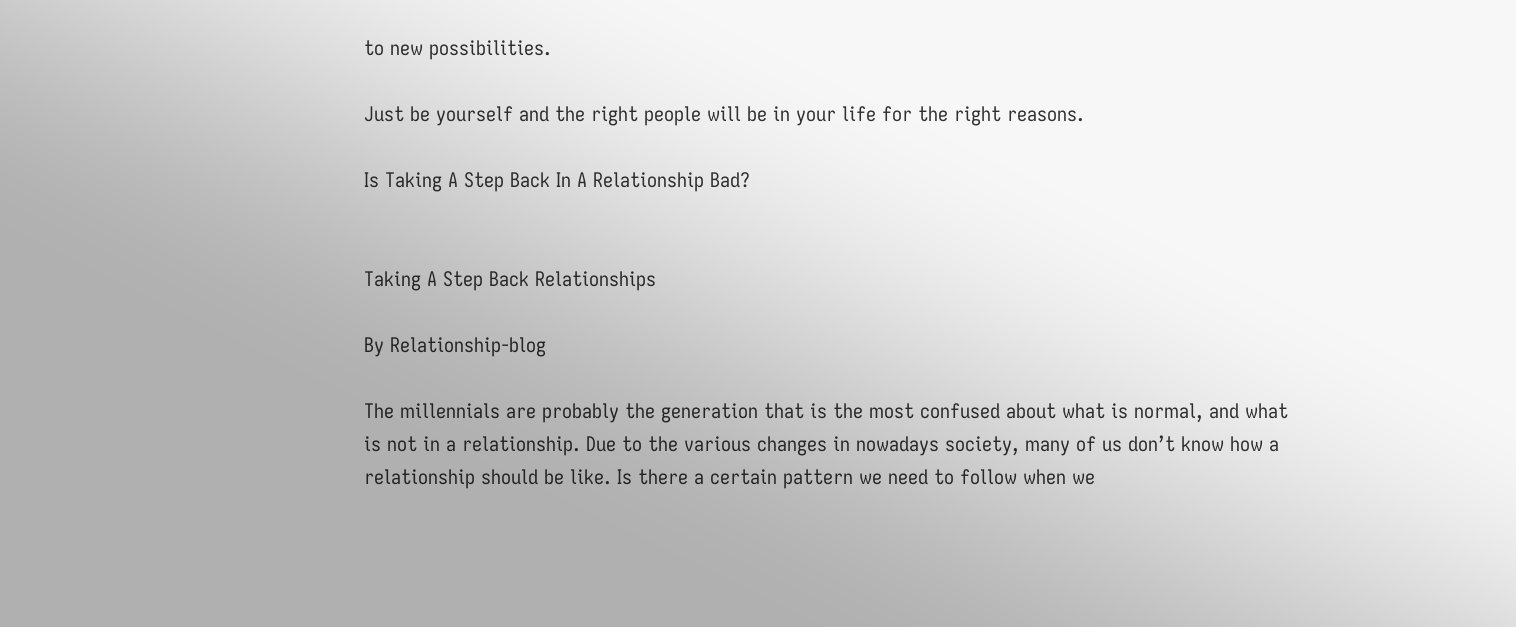to new possibilities.

Just be yourself and the right people will be in your life for the right reasons.

Is Taking A Step Back In A Relationship Bad?


Taking A Step Back Relationships

By Relationship-blog

The millennials are probably the generation that is the most confused about what is normal, and what is not in a relationship. Due to the various changes in nowadays society, many of us don’t know how a relationship should be like. Is there a certain pattern we need to follow when we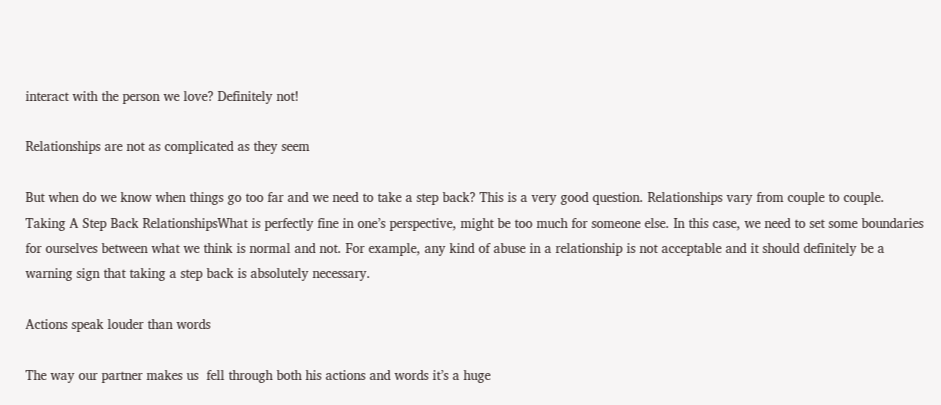interact with the person we love? Definitely not!

Relationships are not as complicated as they seem

But when do we know when things go too far and we need to take a step back? This is a very good question. Relationships vary from couple to couple. Taking A Step Back RelationshipsWhat is perfectly fine in one’s perspective, might be too much for someone else. In this case, we need to set some boundaries for ourselves between what we think is normal and not. For example, any kind of abuse in a relationship is not acceptable and it should definitely be a warning sign that taking a step back is absolutely necessary.

Actions speak louder than words

The way our partner makes us  fell through both his actions and words it’s a huge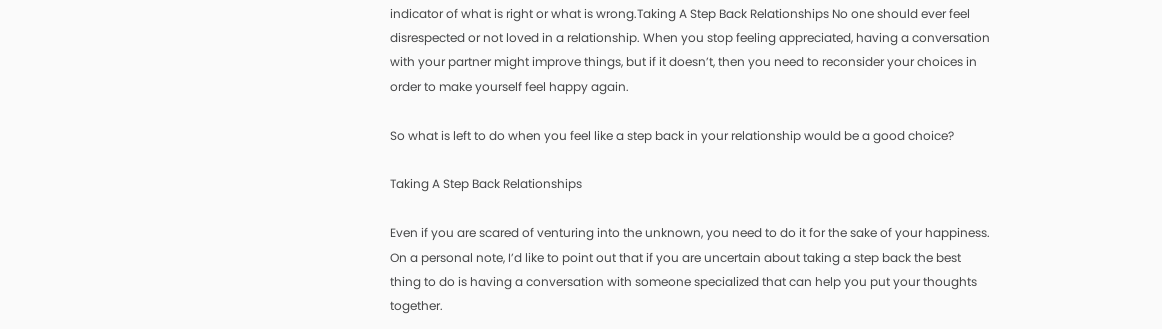indicator of what is right or what is wrong.Taking A Step Back Relationships No one should ever feel disrespected or not loved in a relationship. When you stop feeling appreciated, having a conversation with your partner might improve things, but if it doesn’t, then you need to reconsider your choices in order to make yourself feel happy again.

So what is left to do when you feel like a step back in your relationship would be a good choice?

Taking A Step Back Relationships

Even if you are scared of venturing into the unknown, you need to do it for the sake of your happiness. On a personal note, I’d like to point out that if you are uncertain about taking a step back the best thing to do is having a conversation with someone specialized that can help you put your thoughts together.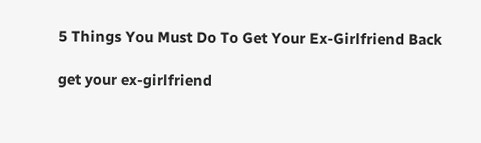5 Things You Must Do To Get Your Ex-Girlfriend Back

get your ex-girlfriend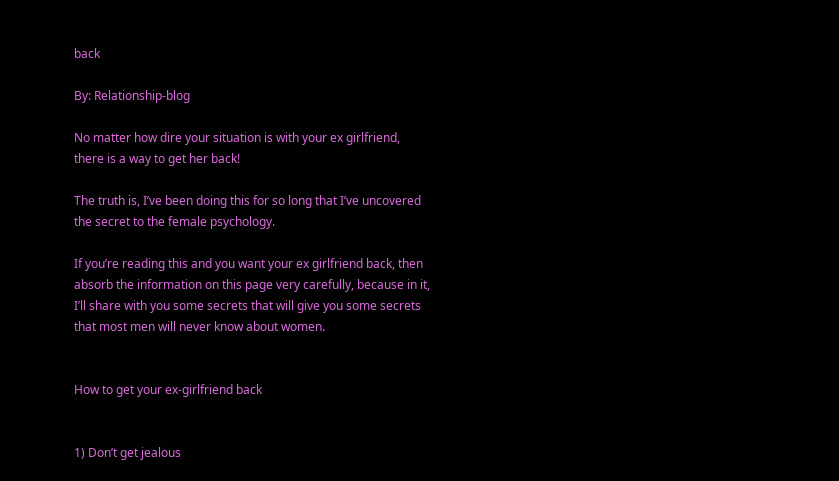back

By: Relationship-blog

No matter how dire your situation is with your ex girlfriend, there is a way to get her back!

The truth is, I’ve been doing this for so long that I’ve uncovered the secret to the female psychology.

If you’re reading this and you want your ex girlfriend back, then absorb the information on this page very carefully, because in it, I’ll share with you some secrets that will give you some secrets that most men will never know about women.


How to get your ex-girlfriend back


1) Don’t get jealous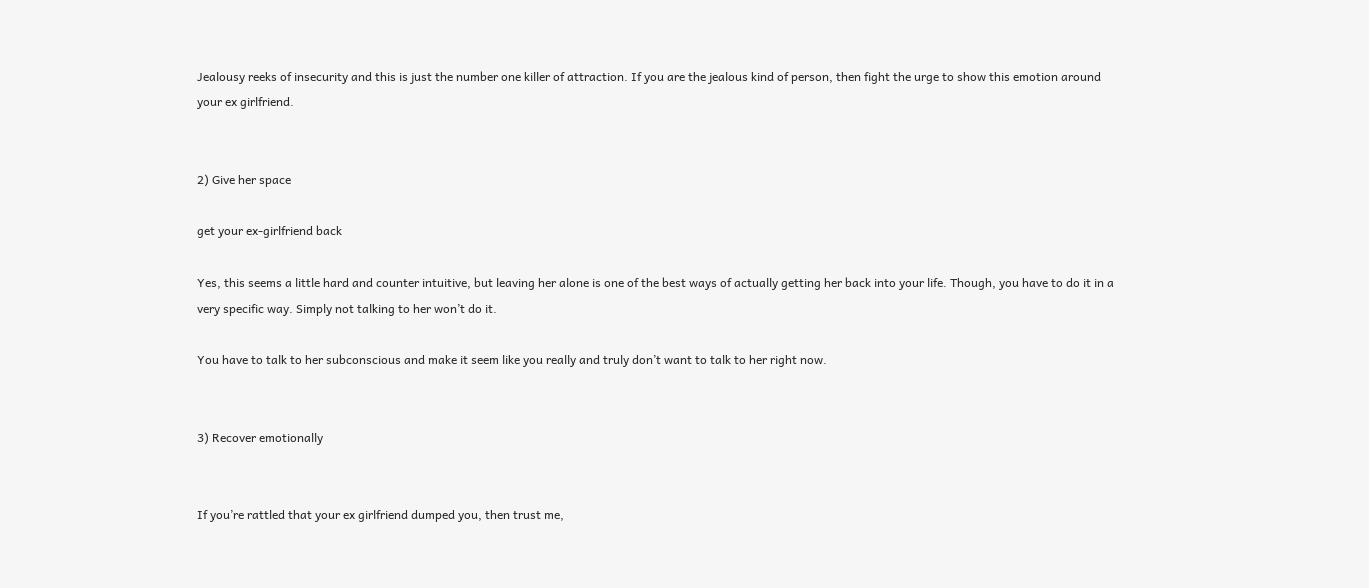Jealousy reeks of insecurity and this is just the number one killer of attraction. If you are the jealous kind of person, then fight the urge to show this emotion around your ex girlfriend.


2) Give her space

get your ex-girlfriend back

Yes, this seems a little hard and counter intuitive, but leaving her alone is one of the best ways of actually getting her back into your life. Though, you have to do it in a very specific way. Simply not talking to her won’t do it.

You have to talk to her subconscious and make it seem like you really and truly don’t want to talk to her right now.


3) Recover emotionally


If you’re rattled that your ex girlfriend dumped you, then trust me,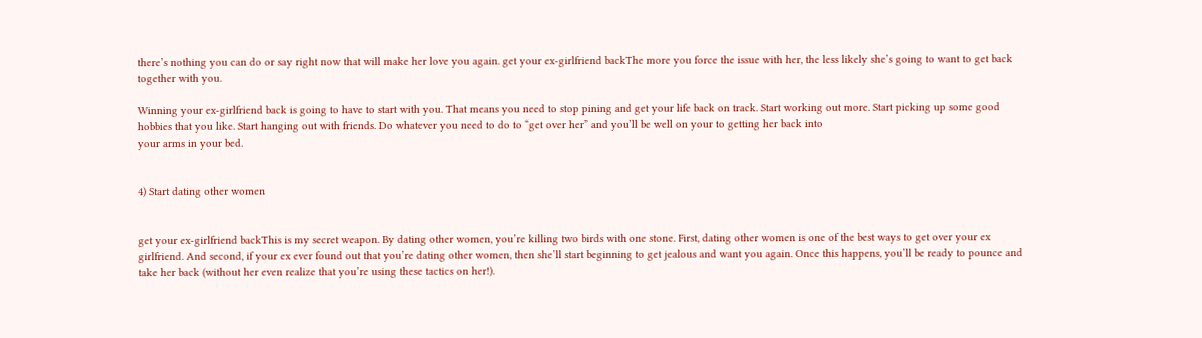there’s nothing you can do or say right now that will make her love you again. get your ex-girlfriend backThe more you force the issue with her, the less likely she’s going to want to get back together with you.

Winning your ex-girlfriend back is going to have to start with you. That means you need to stop pining and get your life back on track. Start working out more. Start picking up some good hobbies that you like. Start hanging out with friends. Do whatever you need to do to “get over her” and you’ll be well on your to getting her back into                                                                                           your arms in your bed.


4) Start dating other women


get your ex-girlfriend backThis is my secret weapon. By dating other women, you’re killing two birds with one stone. First, dating other women is one of the best ways to get over your ex girlfriend. And second, if your ex ever found out that you’re dating other women, then she’ll start beginning to get jealous and want you again. Once this happens, you’ll be ready to pounce and take her back (without her even realize that you’re using these tactics on her!).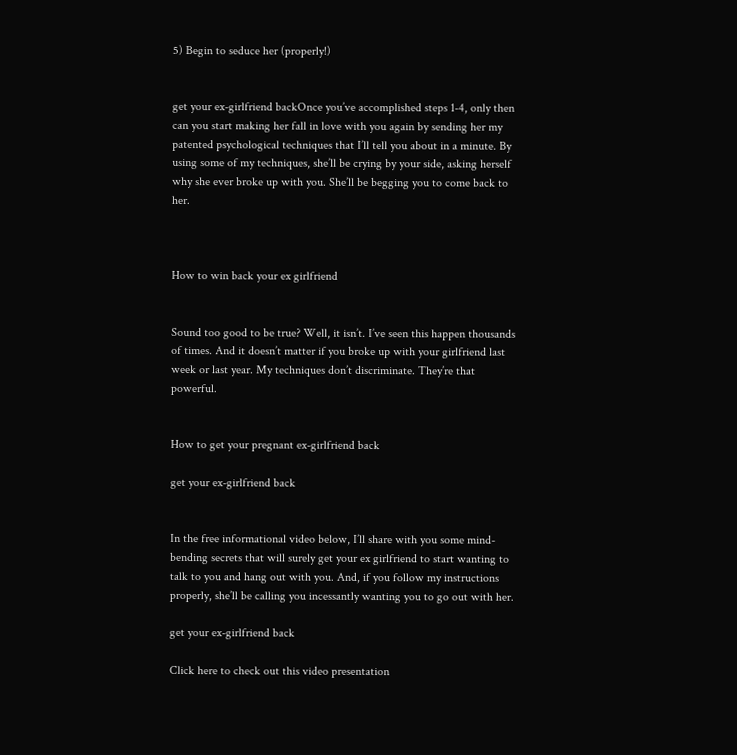5) Begin to seduce her (properly!)


get your ex-girlfriend backOnce you’ve accomplished steps 1-4, only then can you start making her fall in love with you again by sending her my patented psychological techniques that I’ll tell you about in a minute. By using some of my techniques, she’ll be crying by your side, asking herself why she ever broke up with you. She’ll be begging you to come back to her.



How to win back your ex girlfriend


Sound too good to be true? Well, it isn’t. I’ve seen this happen thousands of times. And it doesn’t matter if you broke up with your girlfriend last week or last year. My techniques don’t discriminate. They’re that powerful.


How to get your pregnant ex-girlfriend back

get your ex-girlfriend back


In the free informational video below, I’ll share with you some mind-bending secrets that will surely get your ex girlfriend to start wanting to talk to you and hang out with you. And, if you follow my instructions properly, she’ll be calling you incessantly wanting you to go out with her.

get your ex-girlfriend back

Click here to check out this video presentation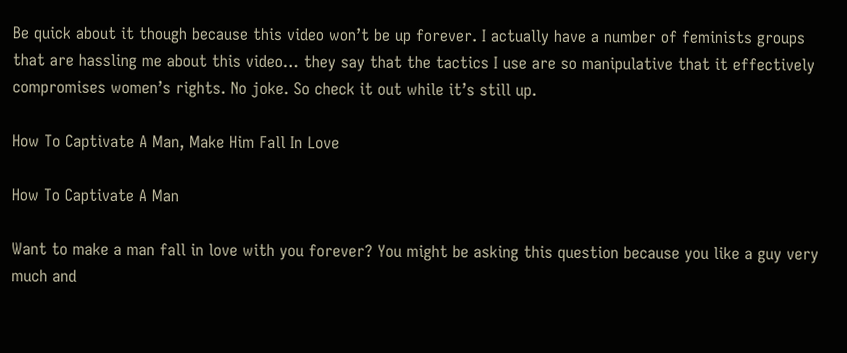Be quick about it though because this video won’t be up forever. I actually have a number of feminists groups that are hassling me about this video… they say that the tactics I use are so manipulative that it effectively compromises women’s rights. No joke. So check it out while it’s still up.

How To Captivate A Man, Make Him Fall In Love

How To Captivate A Man

Want to make a man fall in love with you forever? You might be asking this question because you like a guy very much and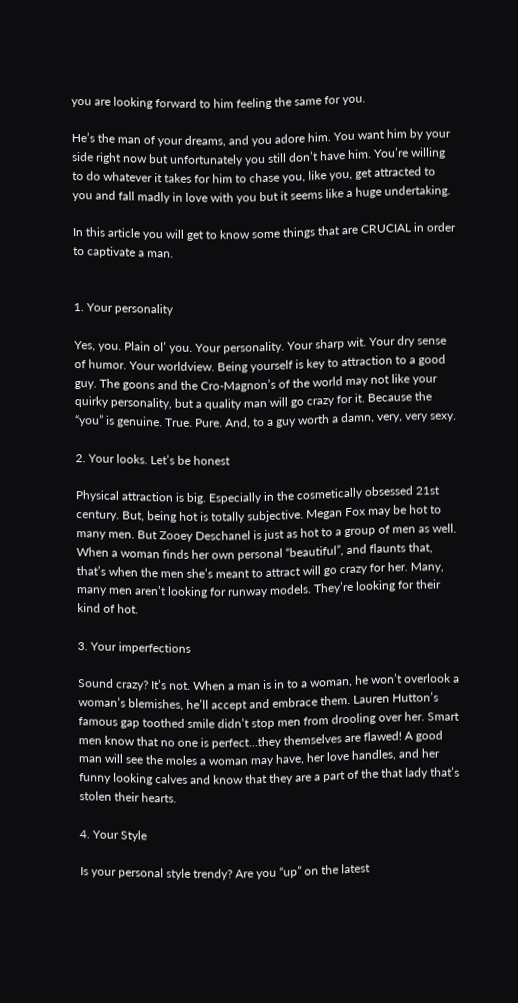you are looking forward to him feeling the same for you.

He’s the man of your dreams, and you adore him. You want him by your side right now but unfortunately you still don’t have him. You’re willing to do whatever it takes for him to chase you, like you, get attracted to you and fall madly in love with you but it seems like a huge undertaking.

In this article you will get to know some things that are CRUCIAL in order to captivate a man.


1. Your personality

Yes, you. Plain ol’ you. Your personality. Your sharp wit. Your dry sense of humor. Your worldview. Being yourself is key to attraction to a good guy. The goons and the Cro-Magnon’s of the world may not like your quirky personality, but a quality man will go crazy for it. Because the “you” is genuine. True. Pure. And, to a guy worth a damn, very, very sexy.

2. Your looks. Let’s be honest

Physical attraction is big. Especially in the cosmetically obsessed 21st century. But, being hot is totally subjective. Megan Fox may be hot to many men. But Zooey Deschanel is just as hot to a group of men as well. When a woman finds her own personal “beautiful”, and flaunts that, that’s when the men she’s meant to attract will go crazy for her. Many, many men aren’t looking for runway models. They’re looking for their kind of hot.

3. Your imperfections

Sound crazy? It’s not. When a man is in to a woman, he won’t overlook a woman’s blemishes, he’ll accept and embrace them. Lauren Hutton’s famous gap toothed smile didn’t stop men from drooling over her. Smart men know that no one is perfect…they themselves are flawed! A good man will see the moles a woman may have, her love handles, and her funny looking calves and know that they are a part of the that lady that’s stolen their hearts.

4. Your Style

Is your personal style trendy? Are you “up” on the latest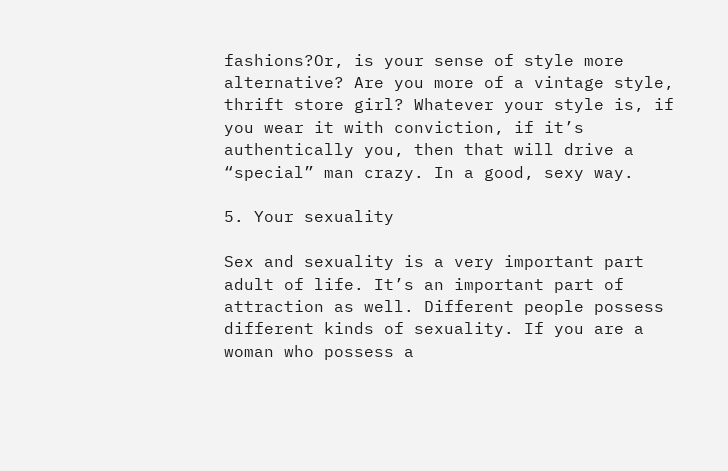fashions?Or, is your sense of style more alternative? Are you more of a vintage style, thrift store girl? Whatever your style is, if you wear it with conviction, if it’s authentically you, then that will drive a “special” man crazy. In a good, sexy way.

5. Your sexuality

Sex and sexuality is a very important part adult of life. It’s an important part of attraction as well. Different people possess different kinds of sexuality. If you are a woman who possess a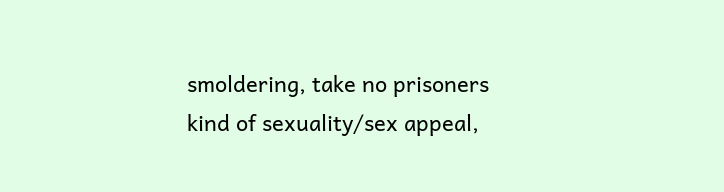smoldering, take no prisoners kind of sexuality/sex appeal,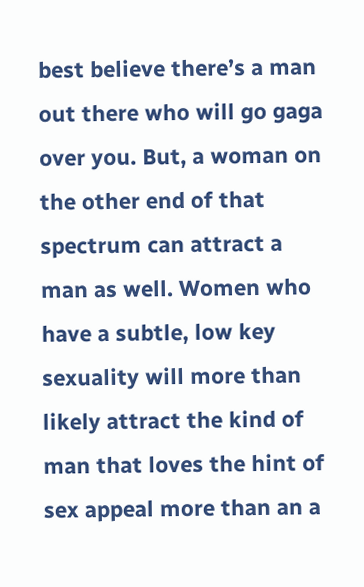best believe there’s a man out there who will go gaga over you. But, a woman on the other end of that spectrum can attract a man as well. Women who have a subtle, low key sexuality will more than likely attract the kind of man that loves the hint of sex appeal more than an a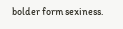bolder form sexiness.